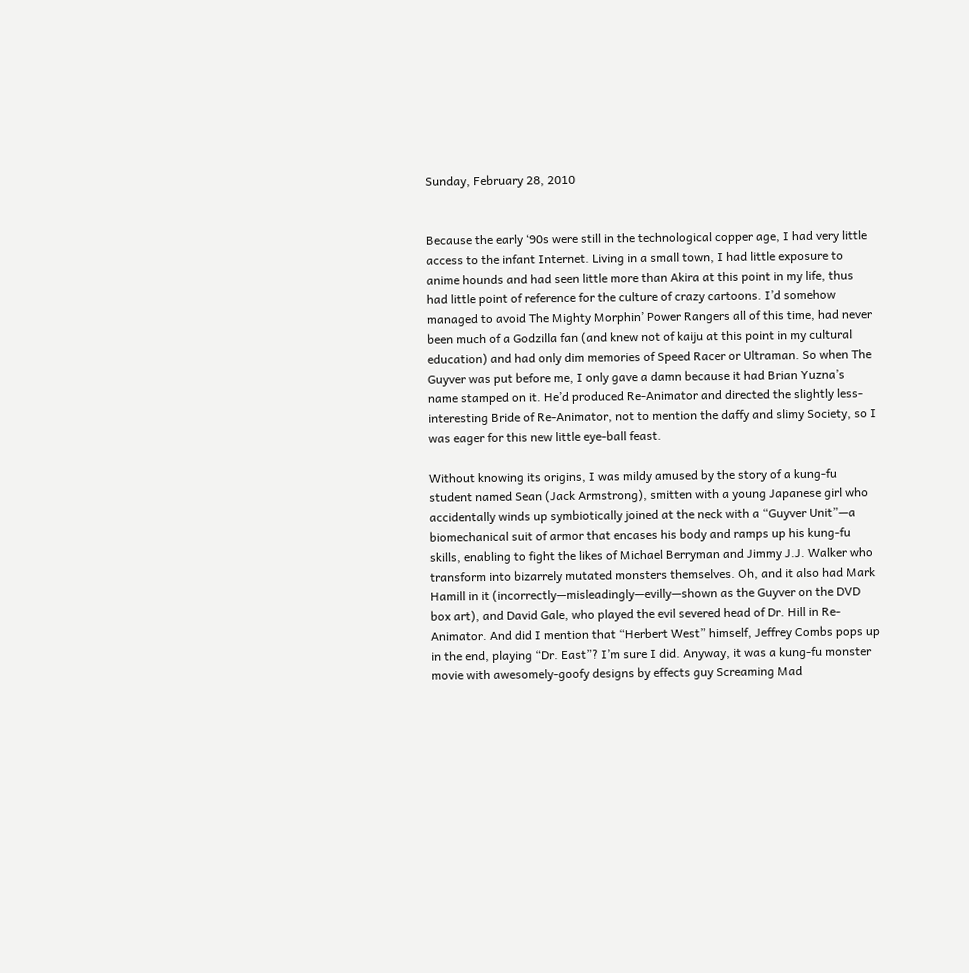Sunday, February 28, 2010


Because the early ‘90s were still in the technological copper age, I had very little access to the infant Internet. Living in a small town, I had little exposure to anime hounds and had seen little more than Akira at this point in my life, thus had little point of reference for the culture of crazy cartoons. I’d somehow managed to avoid The Mighty Morphin’ Power Rangers all of this time, had never been much of a Godzilla fan (and knew not of kaiju at this point in my cultural education) and had only dim memories of Speed Racer or Ultraman. So when The Guyver was put before me, I only gave a damn because it had Brian Yuzna’s name stamped on it. He’d produced Re-Animator and directed the slightly less-interesting Bride of Re-Animator, not to mention the daffy and slimy Society, so I was eager for this new little eye-ball feast.

Without knowing its origins, I was mildy amused by the story of a kung-fu student named Sean (Jack Armstrong), smitten with a young Japanese girl who accidentally winds up symbiotically joined at the neck with a “Guyver Unit”—a biomechanical suit of armor that encases his body and ramps up his kung-fu skills, enabling to fight the likes of Michael Berryman and Jimmy J.J. Walker who transform into bizarrely mutated monsters themselves. Oh, and it also had Mark Hamill in it (incorrectly—misleadingly—evilly—shown as the Guyver on the DVD box art), and David Gale, who played the evil severed head of Dr. Hill in Re-Animator. And did I mention that “Herbert West” himself, Jeffrey Combs pops up in the end, playing “Dr. East”? I’m sure I did. Anyway, it was a kung-fu monster movie with awesomely-goofy designs by effects guy Screaming Mad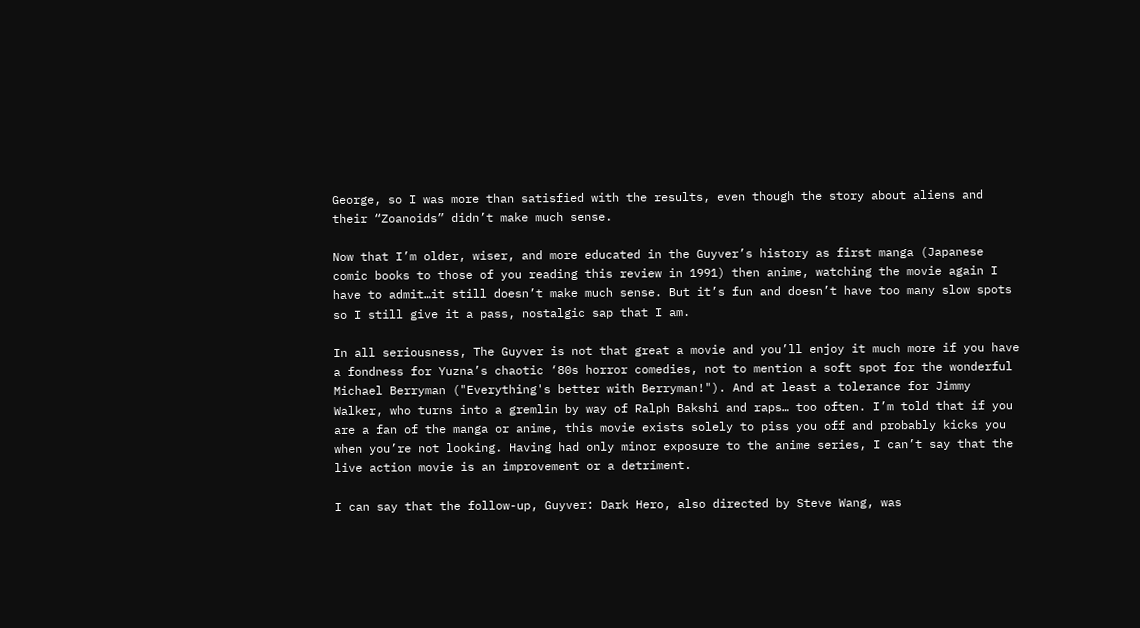George, so I was more than satisfied with the results, even though the story about aliens and their “Zoanoids” didn’t make much sense.

Now that I’m older, wiser, and more educated in the Guyver’s history as first manga (Japanese comic books to those of you reading this review in 1991) then anime, watching the movie again I have to admit…it still doesn’t make much sense. But it’s fun and doesn’t have too many slow spots so I still give it a pass, nostalgic sap that I am.

In all seriousness, The Guyver is not that great a movie and you’ll enjoy it much more if you have a fondness for Yuzna’s chaotic ‘80s horror comedies, not to mention a soft spot for the wonderful Michael Berryman ("Everything's better with Berryman!"). And at least a tolerance for Jimmy Walker, who turns into a gremlin by way of Ralph Bakshi and raps… too often. I’m told that if you are a fan of the manga or anime, this movie exists solely to piss you off and probably kicks you when you’re not looking. Having had only minor exposure to the anime series, I can’t say that the live action movie is an improvement or a detriment.

I can say that the follow-up, Guyver: Dark Hero, also directed by Steve Wang, was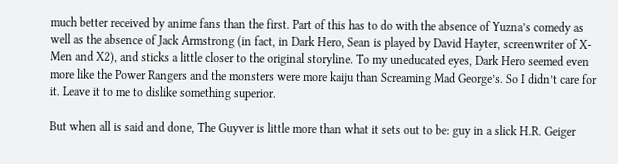much better received by anime fans than the first. Part of this has to do with the absence of Yuzna’s comedy as well as the absence of Jack Armstrong (in fact, in Dark Hero, Sean is played by David Hayter, screenwriter of X-Men and X2), and sticks a little closer to the original storyline. To my uneducated eyes, Dark Hero seemed even more like the Power Rangers and the monsters were more kaiju than Screaming Mad George’s. So I didn’t care for it. Leave it to me to dislike something superior.

But when all is said and done, The Guyver is little more than what it sets out to be: guy in a slick H.R. Geiger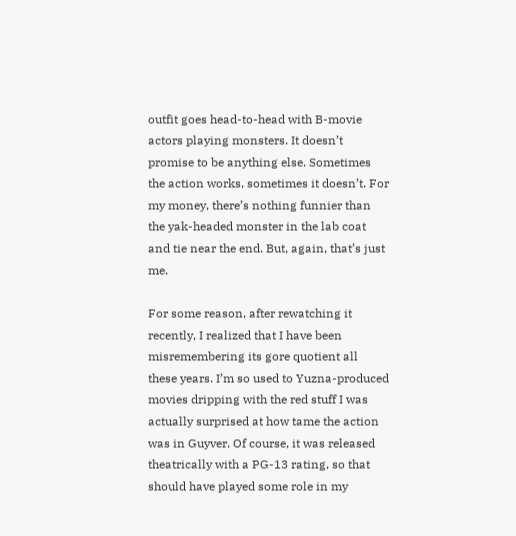outfit goes head-to-head with B-movie actors playing monsters. It doesn’t promise to be anything else. Sometimes the action works, sometimes it doesn’t. For my money, there’s nothing funnier than the yak-headed monster in the lab coat and tie near the end. But, again, that’s just me.

For some reason, after rewatching it recently, I realized that I have been misremembering its gore quotient all these years. I’m so used to Yuzna-produced movies dripping with the red stuff I was actually surprised at how tame the action was in Guyver. Of course, it was released theatrically with a PG-13 rating, so that should have played some role in my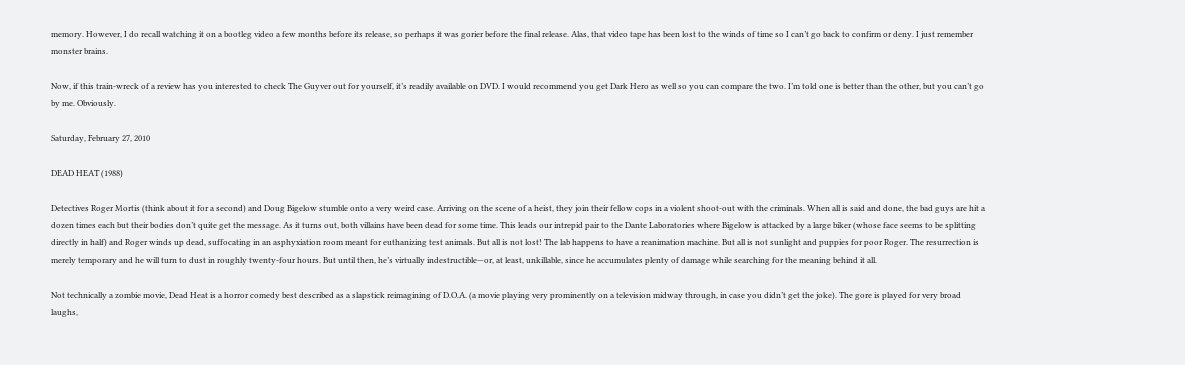memory. However, I do recall watching it on a bootleg video a few months before its release, so perhaps it was gorier before the final release. Alas, that video tape has been lost to the winds of time so I can’t go back to confirm or deny. I just remember monster brains.

Now, if this train-wreck of a review has you interested to check The Guyver out for yourself, it’s readily available on DVD. I would recommend you get Dark Hero as well so you can compare the two. I’m told one is better than the other, but you can’t go by me. Obviously.

Saturday, February 27, 2010

DEAD HEAT (1988)

Detectives Roger Mortis (think about it for a second) and Doug Bigelow stumble onto a very weird case. Arriving on the scene of a heist, they join their fellow cops in a violent shoot-out with the criminals. When all is said and done, the bad guys are hit a dozen times each but their bodies don’t quite get the message. As it turns out, both villains have been dead for some time. This leads our intrepid pair to the Dante Laboratories where Bigelow is attacked by a large biker (whose face seems to be splitting directly in half) and Roger winds up dead, suffocating in an asphyxiation room meant for euthanizing test animals. But all is not lost! The lab happens to have a reanimation machine. But all is not sunlight and puppies for poor Roger. The resurrection is merely temporary and he will turn to dust in roughly twenty-four hours. But until then, he’s virtually indestructible—or, at least, unkillable, since he accumulates plenty of damage while searching for the meaning behind it all.

Not technically a zombie movie, Dead Heat is a horror comedy best described as a slapstick reimagining of D.O.A. (a movie playing very prominently on a television midway through, in case you didn’t get the joke). The gore is played for very broad laughs,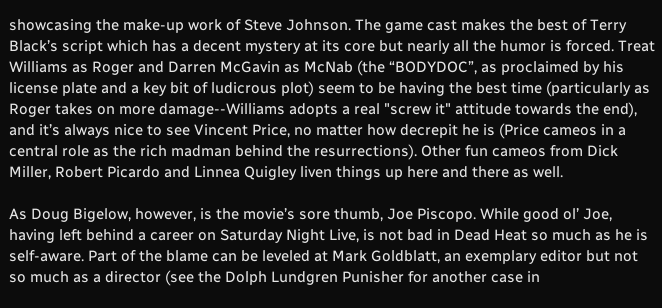showcasing the make-up work of Steve Johnson. The game cast makes the best of Terry Black’s script which has a decent mystery at its core but nearly all the humor is forced. Treat Williams as Roger and Darren McGavin as McNab (the “BODYDOC”, as proclaimed by his license plate and a key bit of ludicrous plot) seem to be having the best time (particularly as Roger takes on more damage--Williams adopts a real "screw it" attitude towards the end), and it’s always nice to see Vincent Price, no matter how decrepit he is (Price cameos in a central role as the rich madman behind the resurrections). Other fun cameos from Dick Miller, Robert Picardo and Linnea Quigley liven things up here and there as well.

As Doug Bigelow, however, is the movie’s sore thumb, Joe Piscopo. While good ol’ Joe, having left behind a career on Saturday Night Live, is not bad in Dead Heat so much as he is self-aware. Part of the blame can be leveled at Mark Goldblatt, an exemplary editor but not so much as a director (see the Dolph Lundgren Punisher for another case in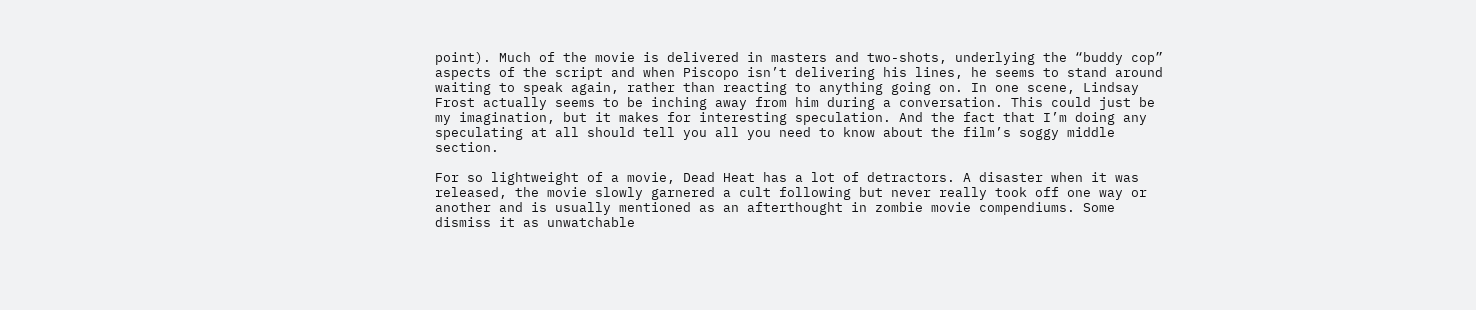point). Much of the movie is delivered in masters and two-shots, underlying the “buddy cop” aspects of the script and when Piscopo isn’t delivering his lines, he seems to stand around waiting to speak again, rather than reacting to anything going on. In one scene, Lindsay Frost actually seems to be inching away from him during a conversation. This could just be my imagination, but it makes for interesting speculation. And the fact that I’m doing any speculating at all should tell you all you need to know about the film’s soggy middle section.

For so lightweight of a movie, Dead Heat has a lot of detractors. A disaster when it was released, the movie slowly garnered a cult following but never really took off one way or another and is usually mentioned as an afterthought in zombie movie compendiums. Some dismiss it as unwatchable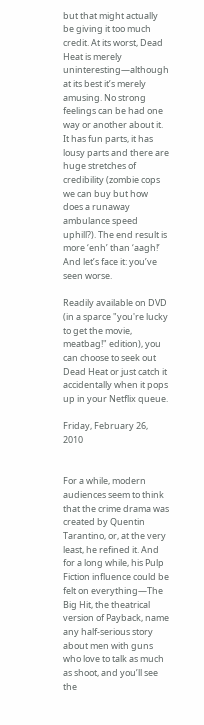but that might actually be giving it too much credit. At its worst, Dead Heat is merely uninteresting—although at its best it’s merely amusing. No strong feelings can be had one way or another about it. It has fun parts, it has lousy parts and there are huge stretches of credibility (zombie cops we can buy but how does a runaway ambulance speed uphill?). The end result is more ‘enh’ than ‘aagh!’ And let’s face it: you’ve seen worse.

Readily available on DVD (in a sparce "you're lucky to get the movie, meatbag!" edition), you can choose to seek out Dead Heat or just catch it accidentally when it pops up in your Netflix queue.

Friday, February 26, 2010


For a while, modern audiences seem to think that the crime drama was created by Quentin Tarantino, or, at the very least, he refined it. And for a long while, his Pulp Fiction influence could be felt on everything—The Big Hit, the theatrical version of Payback, name any half-serious story about men with guns who love to talk as much as shoot, and you’ll see the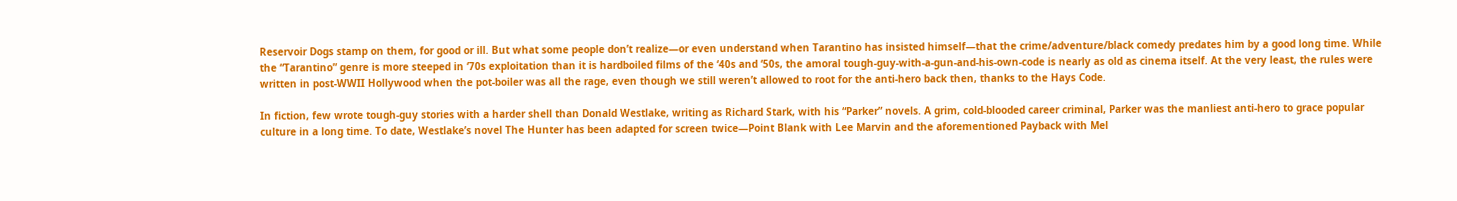Reservoir Dogs stamp on them, for good or ill. But what some people don’t realize—or even understand when Tarantino has insisted himself—that the crime/adventure/black comedy predates him by a good long time. While the “Tarantino” genre is more steeped in ‘70s exploitation than it is hardboiled films of the ‘40s and ‘50s, the amoral tough-guy-with-a-gun-and-his-own-code is nearly as old as cinema itself. At the very least, the rules were written in post-WWII Hollywood when the pot-boiler was all the rage, even though we still weren’t allowed to root for the anti-hero back then, thanks to the Hays Code.

In fiction, few wrote tough-guy stories with a harder shell than Donald Westlake, writing as Richard Stark, with his “Parker” novels. A grim, cold-blooded career criminal, Parker was the manliest anti-hero to grace popular culture in a long time. To date, Westlake’s novel The Hunter has been adapted for screen twice—Point Blank with Lee Marvin and the aforementioned Payback with Mel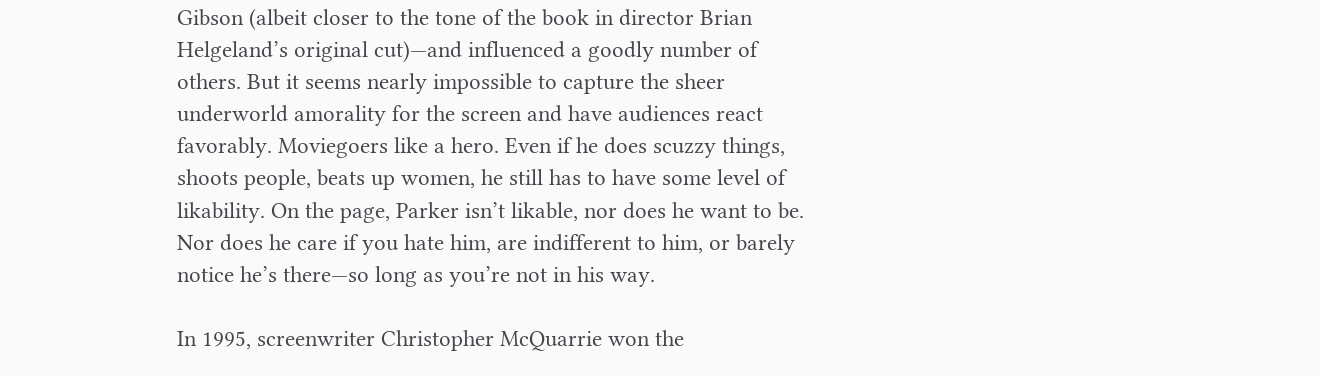Gibson (albeit closer to the tone of the book in director Brian Helgeland’s original cut)—and influenced a goodly number of others. But it seems nearly impossible to capture the sheer underworld amorality for the screen and have audiences react favorably. Moviegoers like a hero. Even if he does scuzzy things, shoots people, beats up women, he still has to have some level of likability. On the page, Parker isn’t likable, nor does he want to be. Nor does he care if you hate him, are indifferent to him, or barely notice he’s there—so long as you’re not in his way.

In 1995, screenwriter Christopher McQuarrie won the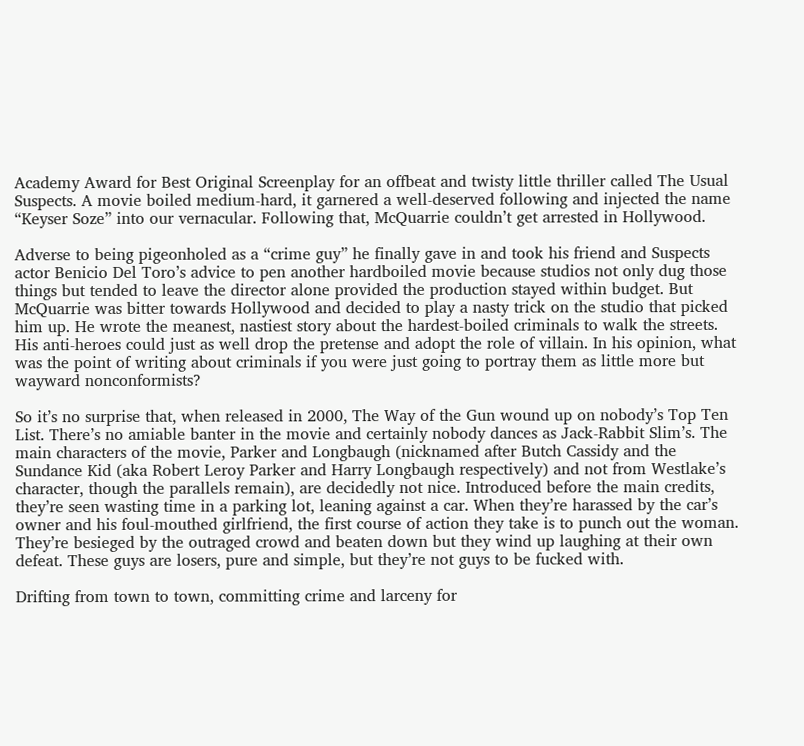Academy Award for Best Original Screenplay for an offbeat and twisty little thriller called The Usual Suspects. A movie boiled medium-hard, it garnered a well-deserved following and injected the name “Keyser Soze” into our vernacular. Following that, McQuarrie couldn’t get arrested in Hollywood.

Adverse to being pigeonholed as a “crime guy” he finally gave in and took his friend and Suspects actor Benicio Del Toro’s advice to pen another hardboiled movie because studios not only dug those things but tended to leave the director alone provided the production stayed within budget. But McQuarrie was bitter towards Hollywood and decided to play a nasty trick on the studio that picked him up. He wrote the meanest, nastiest story about the hardest-boiled criminals to walk the streets. His anti-heroes could just as well drop the pretense and adopt the role of villain. In his opinion, what was the point of writing about criminals if you were just going to portray them as little more but wayward nonconformists?

So it’s no surprise that, when released in 2000, The Way of the Gun wound up on nobody’s Top Ten List. There’s no amiable banter in the movie and certainly nobody dances as Jack-Rabbit Slim’s. The main characters of the movie, Parker and Longbaugh (nicknamed after Butch Cassidy and the Sundance Kid (aka Robert Leroy Parker and Harry Longbaugh respectively) and not from Westlake’s character, though the parallels remain), are decidedly not nice. Introduced before the main credits, they’re seen wasting time in a parking lot, leaning against a car. When they’re harassed by the car’s owner and his foul-mouthed girlfriend, the first course of action they take is to punch out the woman. They’re besieged by the outraged crowd and beaten down but they wind up laughing at their own defeat. These guys are losers, pure and simple, but they’re not guys to be fucked with.

Drifting from town to town, committing crime and larceny for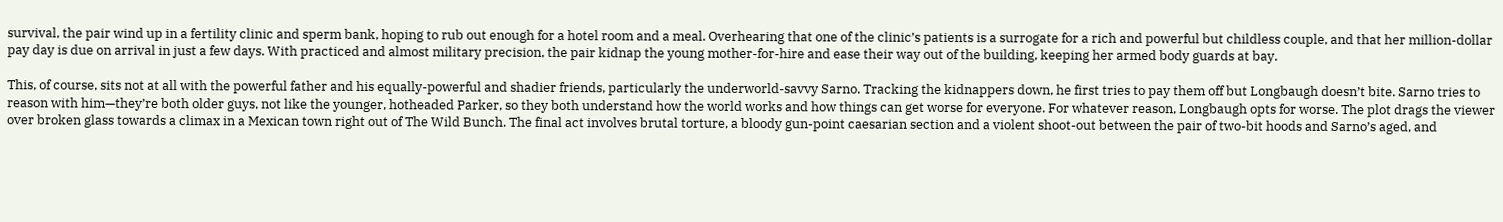survival, the pair wind up in a fertility clinic and sperm bank, hoping to rub out enough for a hotel room and a meal. Overhearing that one of the clinic’s patients is a surrogate for a rich and powerful but childless couple, and that her million-dollar pay day is due on arrival in just a few days. With practiced and almost military precision, the pair kidnap the young mother-for-hire and ease their way out of the building, keeping her armed body guards at bay.

This, of course, sits not at all with the powerful father and his equally-powerful and shadier friends, particularly the underworld-savvy Sarno. Tracking the kidnappers down, he first tries to pay them off but Longbaugh doesn’t bite. Sarno tries to reason with him—they’re both older guys, not like the younger, hotheaded Parker, so they both understand how the world works and how things can get worse for everyone. For whatever reason, Longbaugh opts for worse. The plot drags the viewer over broken glass towards a climax in a Mexican town right out of The Wild Bunch. The final act involves brutal torture, a bloody gun-point caesarian section and a violent shoot-out between the pair of two-bit hoods and Sarno’s aged, and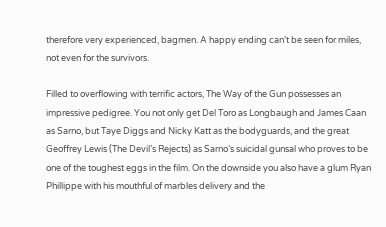therefore very experienced, bagmen. A happy ending can’t be seen for miles, not even for the survivors.

Filled to overflowing with terrific actors, The Way of the Gun possesses an impressive pedigree. You not only get Del Toro as Longbaugh and James Caan as Sarno, but Taye Diggs and Nicky Katt as the bodyguards, and the great Geoffrey Lewis (The Devil’s Rejects) as Sarno’s suicidal gunsal who proves to be one of the toughest eggs in the film. On the downside you also have a glum Ryan Phillippe with his mouthful of marbles delivery and the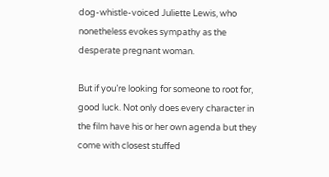dog-whistle-voiced Juliette Lewis, who nonetheless evokes sympathy as the desperate pregnant woman.

But if you’re looking for someone to root for, good luck. Not only does every character in the film have his or her own agenda but they come with closest stuffed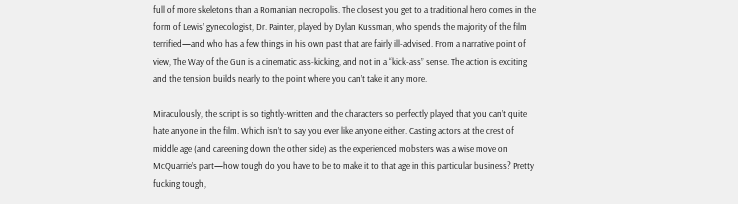full of more skeletons than a Romanian necropolis. The closest you get to a traditional hero comes in the form of Lewis’ gynecologist, Dr. Painter, played by Dylan Kussman, who spends the majority of the film terrified—and who has a few things in his own past that are fairly ill-advised. From a narrative point of view, The Way of the Gun is a cinematic ass-kicking, and not in a “kick-ass” sense. The action is exciting and the tension builds nearly to the point where you can’t take it any more.

Miraculously, the script is so tightly-written and the characters so perfectly played that you can’t quite hate anyone in the film. Which isn’t to say you ever like anyone either. Casting actors at the crest of middle age (and careening down the other side) as the experienced mobsters was a wise move on McQuarrie’s part—how tough do you have to be to make it to that age in this particular business? Pretty fucking tough,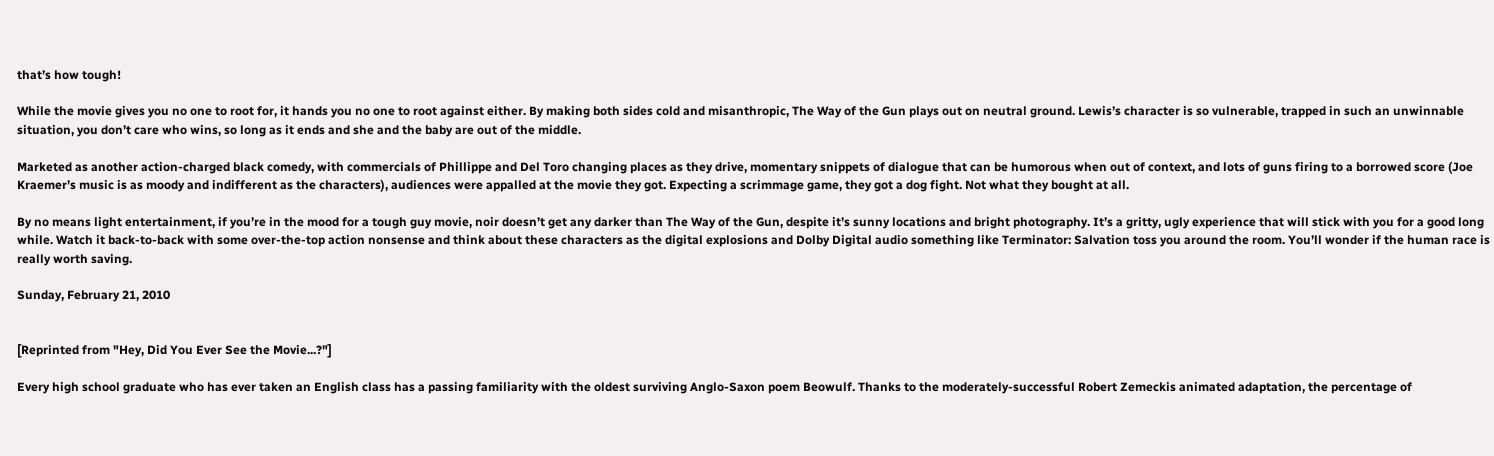that’s how tough!

While the movie gives you no one to root for, it hands you no one to root against either. By making both sides cold and misanthropic, The Way of the Gun plays out on neutral ground. Lewis’s character is so vulnerable, trapped in such an unwinnable situation, you don’t care who wins, so long as it ends and she and the baby are out of the middle.

Marketed as another action-charged black comedy, with commercials of Phillippe and Del Toro changing places as they drive, momentary snippets of dialogue that can be humorous when out of context, and lots of guns firing to a borrowed score (Joe Kraemer’s music is as moody and indifferent as the characters), audiences were appalled at the movie they got. Expecting a scrimmage game, they got a dog fight. Not what they bought at all.

By no means light entertainment, if you’re in the mood for a tough guy movie, noir doesn’t get any darker than The Way of the Gun, despite it’s sunny locations and bright photography. It’s a gritty, ugly experience that will stick with you for a good long while. Watch it back-to-back with some over-the-top action nonsense and think about these characters as the digital explosions and Dolby Digital audio something like Terminator: Salvation toss you around the room. You’ll wonder if the human race is really worth saving.

Sunday, February 21, 2010


[Reprinted from "Hey, Did You Ever See the Movie...?"]

Every high school graduate who has ever taken an English class has a passing familiarity with the oldest surviving Anglo-Saxon poem Beowulf. Thanks to the moderately-successful Robert Zemeckis animated adaptation, the percentage of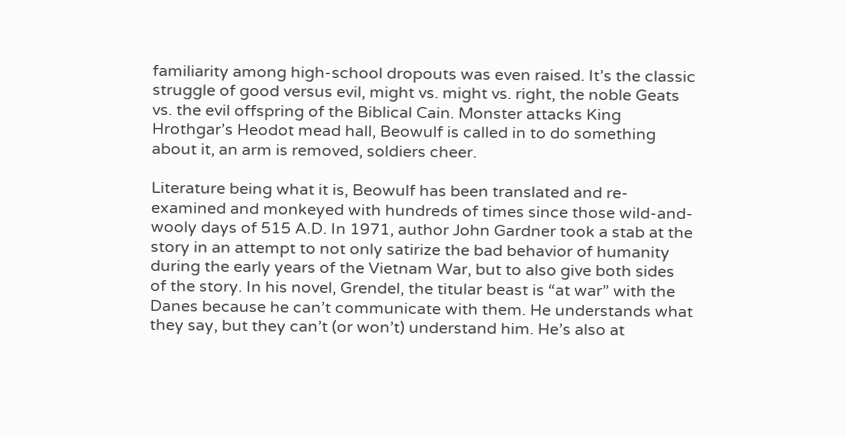familiarity among high-school dropouts was even raised. It’s the classic struggle of good versus evil, might vs. might vs. right, the noble Geats vs. the evil offspring of the Biblical Cain. Monster attacks King Hrothgar’s Heodot mead hall, Beowulf is called in to do something about it, an arm is removed, soldiers cheer.

Literature being what it is, Beowulf has been translated and re-examined and monkeyed with hundreds of times since those wild-and-wooly days of 515 A.D. In 1971, author John Gardner took a stab at the story in an attempt to not only satirize the bad behavior of humanity during the early years of the Vietnam War, but to also give both sides of the story. In his novel, Grendel, the titular beast is “at war” with the Danes because he can’t communicate with them. He understands what they say, but they can’t (or won’t) understand him. He’s also at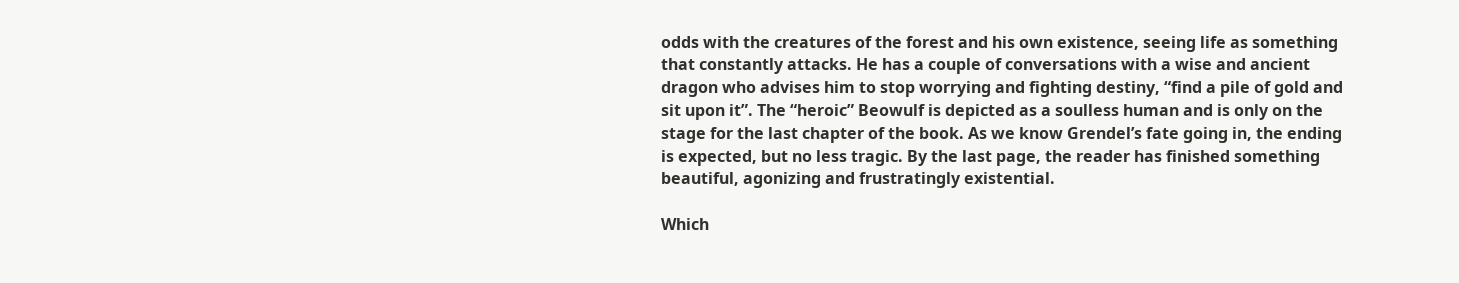odds with the creatures of the forest and his own existence, seeing life as something that constantly attacks. He has a couple of conversations with a wise and ancient dragon who advises him to stop worrying and fighting destiny, “find a pile of gold and sit upon it”. The “heroic” Beowulf is depicted as a soulless human and is only on the stage for the last chapter of the book. As we know Grendel’s fate going in, the ending is expected, but no less tragic. By the last page, the reader has finished something beautiful, agonizing and frustratingly existential.

Which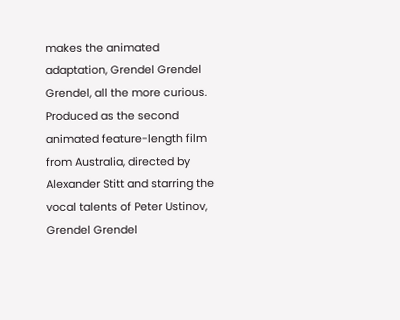makes the animated adaptation, Grendel Grendel Grendel, all the more curious. Produced as the second animated feature-length film from Australia, directed by Alexander Stitt and starring the vocal talents of Peter Ustinov, Grendel Grendel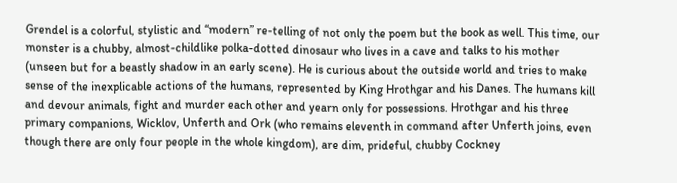Grendel is a colorful, stylistic and “modern” re-telling of not only the poem but the book as well. This time, our monster is a chubby, almost-childlike polka-dotted dinosaur who lives in a cave and talks to his mother (unseen but for a beastly shadow in an early scene). He is curious about the outside world and tries to make sense of the inexplicable actions of the humans, represented by King Hrothgar and his Danes. The humans kill and devour animals, fight and murder each other and yearn only for possessions. Hrothgar and his three primary companions, Wicklov, Unferth and Ork (who remains eleventh in command after Unferth joins, even though there are only four people in the whole kingdom), are dim, prideful, chubby Cockney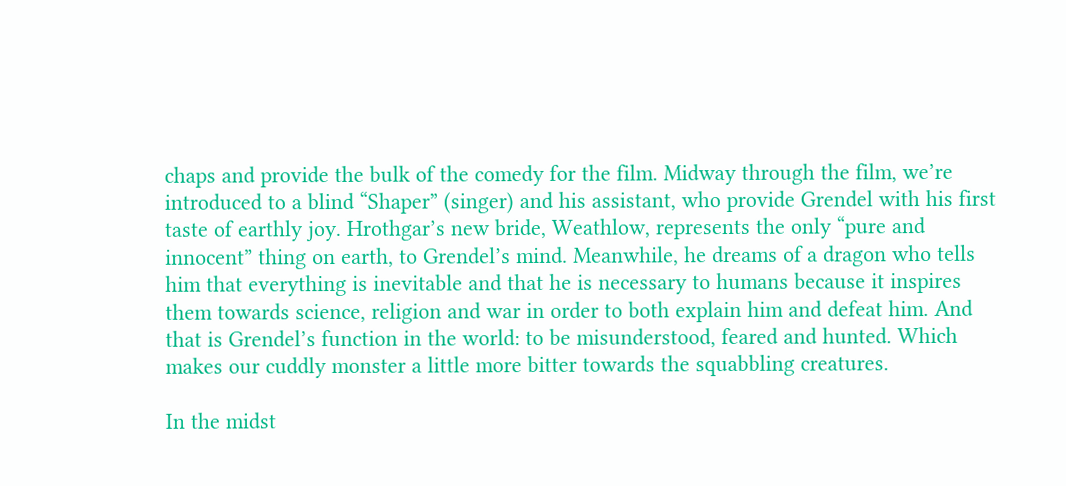chaps and provide the bulk of the comedy for the film. Midway through the film, we’re introduced to a blind “Shaper” (singer) and his assistant, who provide Grendel with his first taste of earthly joy. Hrothgar’s new bride, Weathlow, represents the only “pure and innocent” thing on earth, to Grendel’s mind. Meanwhile, he dreams of a dragon who tells him that everything is inevitable and that he is necessary to humans because it inspires them towards science, religion and war in order to both explain him and defeat him. And that is Grendel’s function in the world: to be misunderstood, feared and hunted. Which makes our cuddly monster a little more bitter towards the squabbling creatures.

In the midst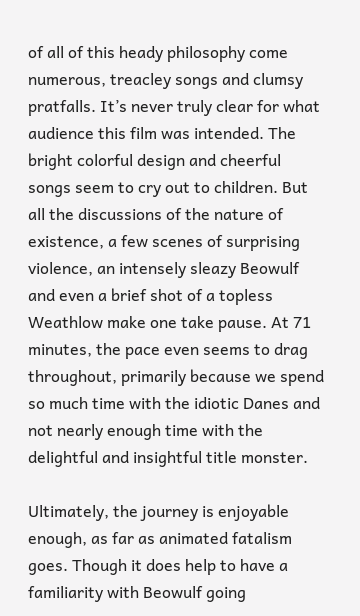of all of this heady philosophy come numerous, treacley songs and clumsy pratfalls. It’s never truly clear for what audience this film was intended. The bright colorful design and cheerful songs seem to cry out to children. But all the discussions of the nature of existence, a few scenes of surprising violence, an intensely sleazy Beowulf and even a brief shot of a topless Weathlow make one take pause. At 71 minutes, the pace even seems to drag throughout, primarily because we spend so much time with the idiotic Danes and not nearly enough time with the delightful and insightful title monster.

Ultimately, the journey is enjoyable enough, as far as animated fatalism goes. Though it does help to have a familiarity with Beowulf going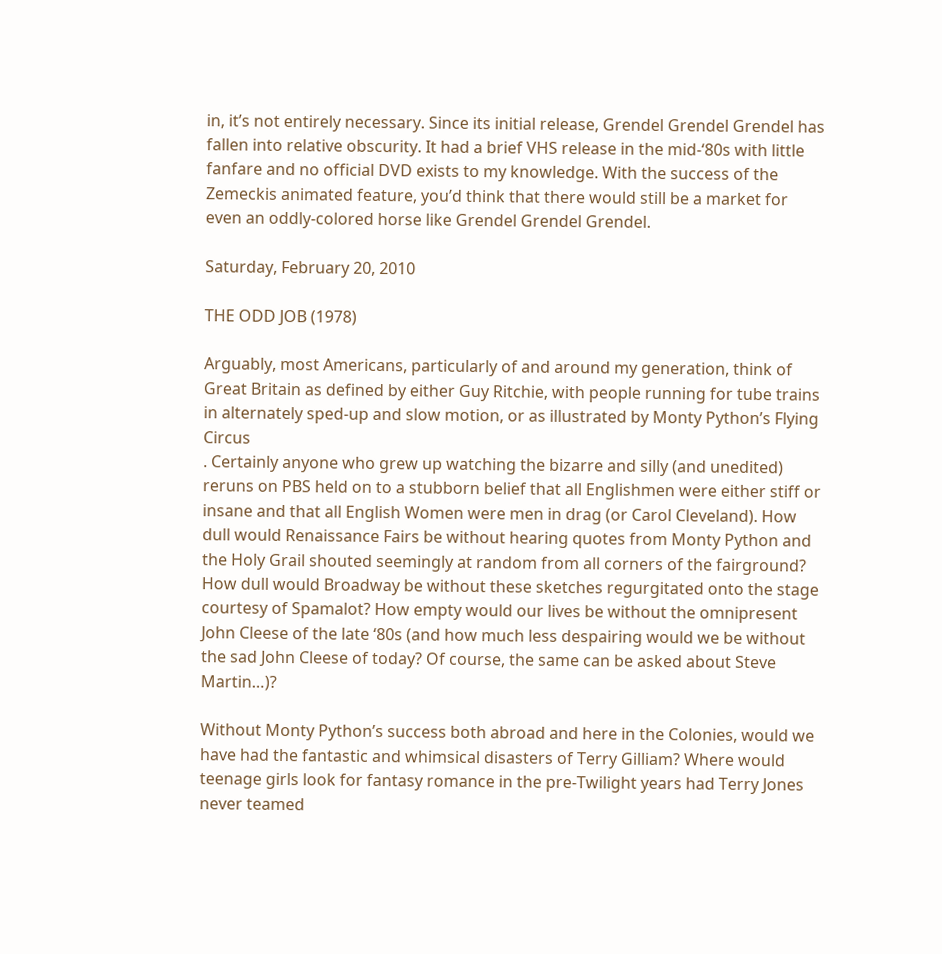in, it’s not entirely necessary. Since its initial release, Grendel Grendel Grendel has fallen into relative obscurity. It had a brief VHS release in the mid-‘80s with little fanfare and no official DVD exists to my knowledge. With the success of the Zemeckis animated feature, you’d think that there would still be a market for even an oddly-colored horse like Grendel Grendel Grendel.

Saturday, February 20, 2010

THE ODD JOB (1978)

Arguably, most Americans, particularly of and around my generation, think of Great Britain as defined by either Guy Ritchie, with people running for tube trains in alternately sped-up and slow motion, or as illustrated by Monty Python’s Flying Circus
. Certainly anyone who grew up watching the bizarre and silly (and unedited) reruns on PBS held on to a stubborn belief that all Englishmen were either stiff or insane and that all English Women were men in drag (or Carol Cleveland). How dull would Renaissance Fairs be without hearing quotes from Monty Python and the Holy Grail shouted seemingly at random from all corners of the fairground? How dull would Broadway be without these sketches regurgitated onto the stage courtesy of Spamalot? How empty would our lives be without the omnipresent John Cleese of the late ‘80s (and how much less despairing would we be without the sad John Cleese of today? Of course, the same can be asked about Steve Martin…)?

Without Monty Python’s success both abroad and here in the Colonies, would we have had the fantastic and whimsical disasters of Terry Gilliam? Where would teenage girls look for fantasy romance in the pre-Twilight years had Terry Jones never teamed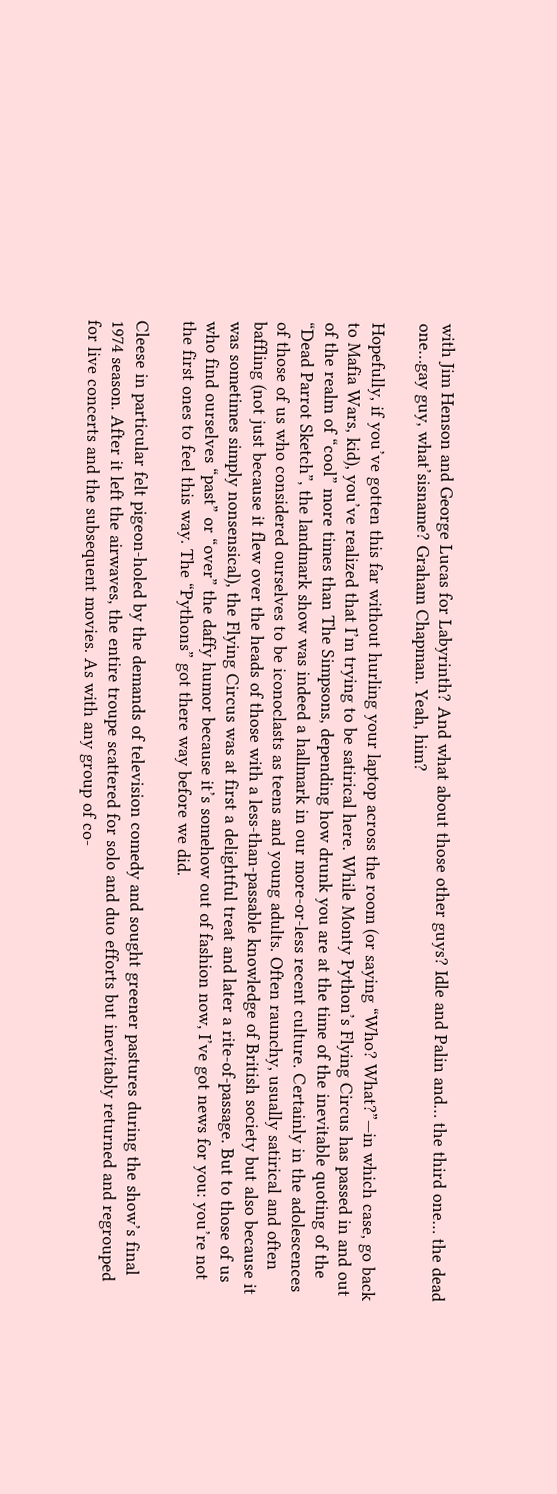with Jim Henson and George Lucas for Labyrinth? And what about those other guys? Idle and Palin and… the third one… the dead one…gay guy, what’sisname? Graham Chapman. Yeah, him?

Hopefully, if you’ve gotten this far without hurling your laptop across the room (or saying “Who? What?”—in which case, go back to Mafia Wars, kid), you’ve realized that I’m trying to be satirical here. While Monty Python’s Flying Circus has passed in and out of the realm of “cool” more times than The Simpsons, depending how drunk you are at the time of the inevitable quoting of the “Dead Parrot Sketch”, the landmark show was indeed a hallmark in our more-or-less recent culture. Certainly in the adolescences of those of us who considered ourselves to be iconoclasts as teens and young adults. Often raunchy, usually satirical and often baffling (not just because it flew over the heads of those with a less-than-passable knowledge of British society but also because it was sometimes simply nonsensical), the Flying Circus was at first a delightful treat and later a rite-of-passage. But to those of us who find ourselves “past” or “over” the daffy humor because it’s somehow out of fashion now, I’ve got news for you: you’re not the first ones to feel this way. The “Pythons” got there way before we did.

Cleese in particular felt pigeon-holed by the demands of television comedy and sought greener pastures during the show’s final 1974 season. After it left the airwaves, the entire troupe scattered for solo and duo efforts but inevitably returned and regrouped for live concerts and the subsequent movies. As with any group of co-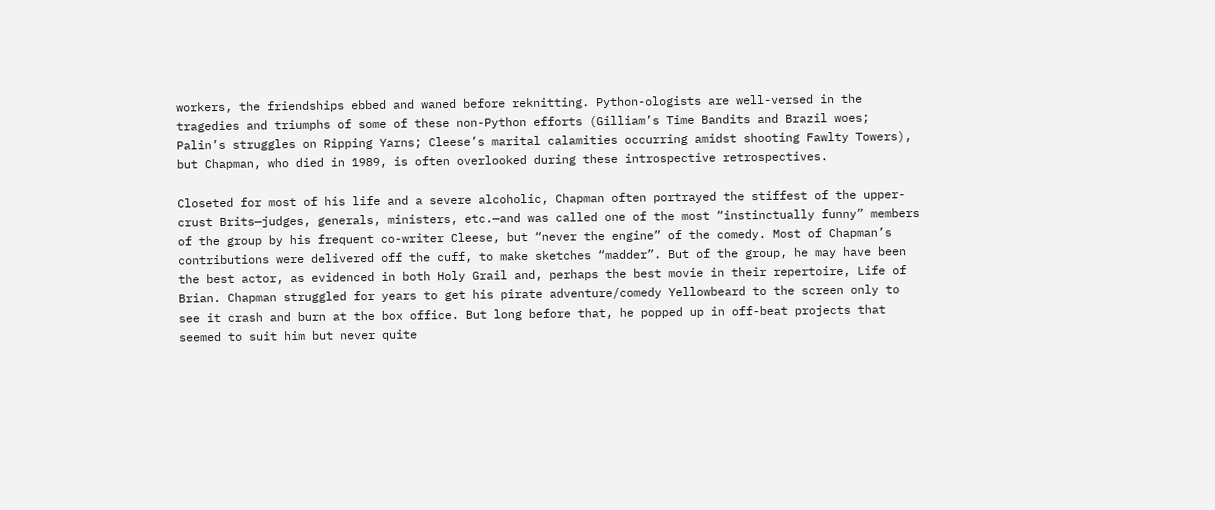workers, the friendships ebbed and waned before reknitting. Python-ologists are well-versed in the tragedies and triumphs of some of these non-Python efforts (Gilliam’s Time Bandits and Brazil woes; Palin’s struggles on Ripping Yarns; Cleese’s marital calamities occurring amidst shooting Fawlty Towers), but Chapman, who died in 1989, is often overlooked during these introspective retrospectives.

Closeted for most of his life and a severe alcoholic, Chapman often portrayed the stiffest of the upper-crust Brits—judges, generals, ministers, etc.—and was called one of the most “instinctually funny” members of the group by his frequent co-writer Cleese, but “never the engine” of the comedy. Most of Chapman’s contributions were delivered off the cuff, to make sketches “madder”. But of the group, he may have been the best actor, as evidenced in both Holy Grail and, perhaps the best movie in their repertoire, Life of Brian. Chapman struggled for years to get his pirate adventure/comedy Yellowbeard to the screen only to see it crash and burn at the box office. But long before that, he popped up in off-beat projects that seemed to suit him but never quite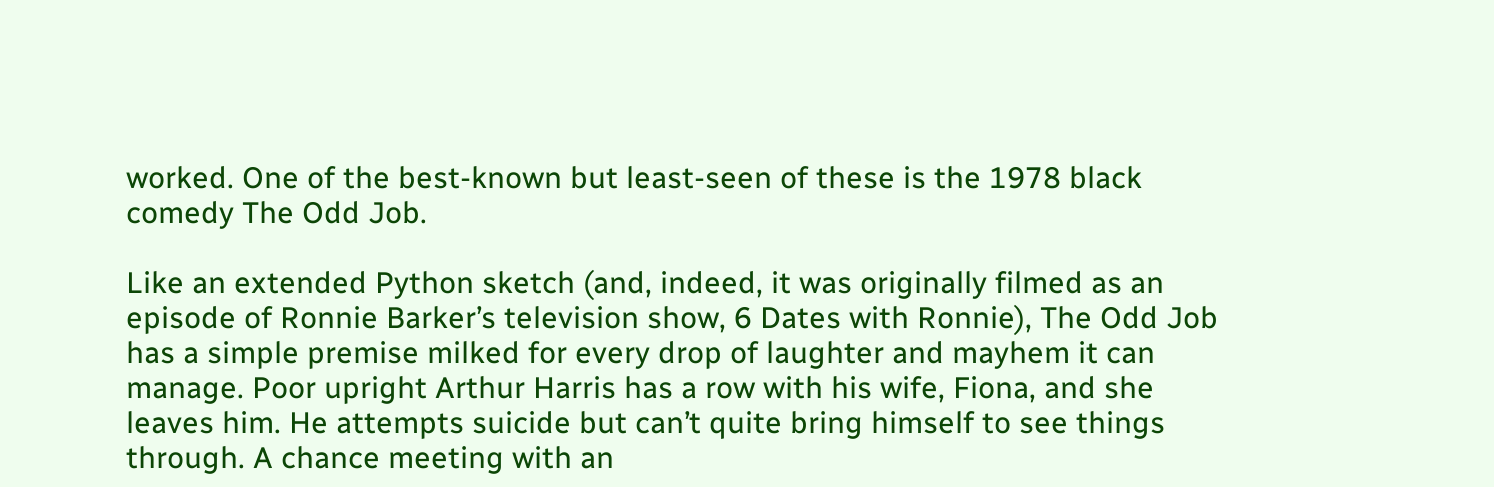worked. One of the best-known but least-seen of these is the 1978 black comedy The Odd Job.

Like an extended Python sketch (and, indeed, it was originally filmed as an episode of Ronnie Barker’s television show, 6 Dates with Ronnie), The Odd Job has a simple premise milked for every drop of laughter and mayhem it can manage. Poor upright Arthur Harris has a row with his wife, Fiona, and she leaves him. He attempts suicide but can’t quite bring himself to see things through. A chance meeting with an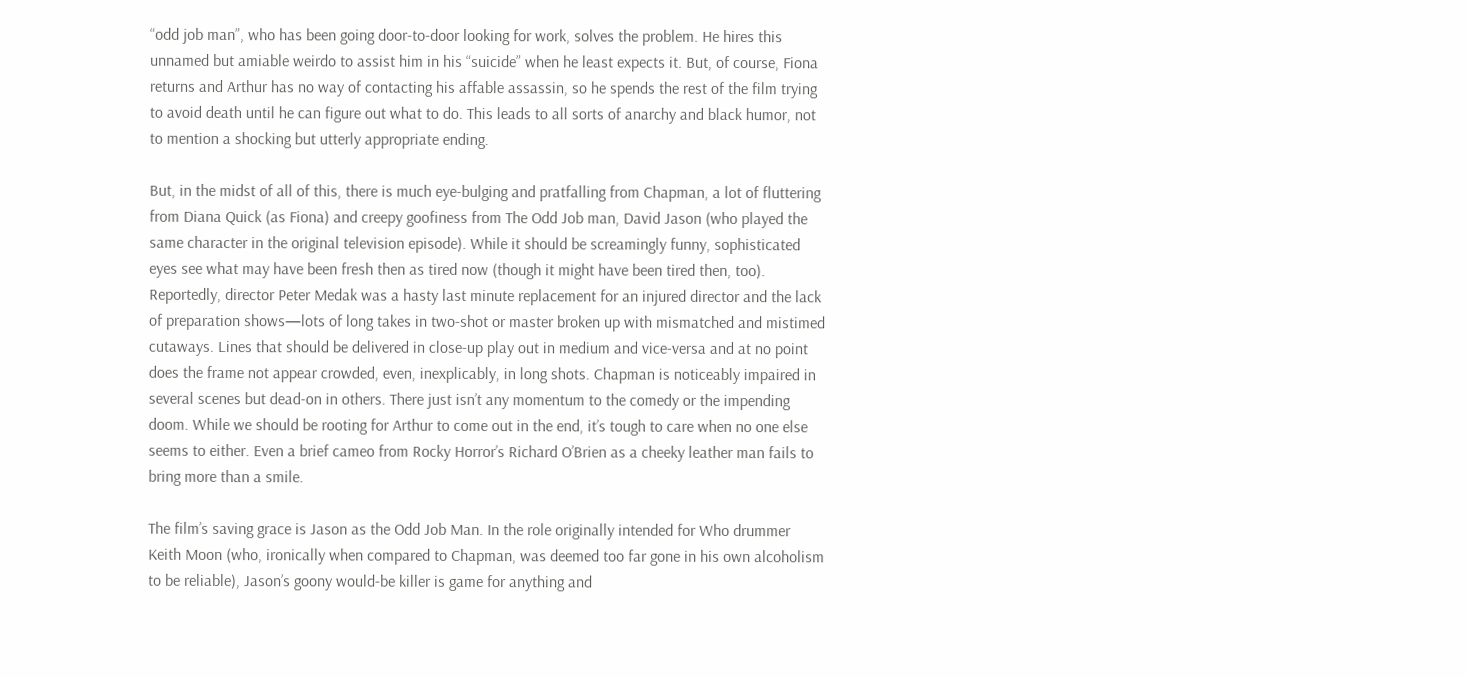“odd job man”, who has been going door-to-door looking for work, solves the problem. He hires this unnamed but amiable weirdo to assist him in his “suicide” when he least expects it. But, of course, Fiona returns and Arthur has no way of contacting his affable assassin, so he spends the rest of the film trying to avoid death until he can figure out what to do. This leads to all sorts of anarchy and black humor, not to mention a shocking but utterly appropriate ending.

But, in the midst of all of this, there is much eye-bulging and pratfalling from Chapman, a lot of fluttering from Diana Quick (as Fiona) and creepy goofiness from The Odd Job man, David Jason (who played the same character in the original television episode). While it should be screamingly funny, sophisticated eyes see what may have been fresh then as tired now (though it might have been tired then, too). Reportedly, director Peter Medak was a hasty last minute replacement for an injured director and the lack of preparation shows—lots of long takes in two-shot or master broken up with mismatched and mistimed cutaways. Lines that should be delivered in close-up play out in medium and vice-versa and at no point does the frame not appear crowded, even, inexplicably, in long shots. Chapman is noticeably impaired in several scenes but dead-on in others. There just isn’t any momentum to the comedy or the impending doom. While we should be rooting for Arthur to come out in the end, it’s tough to care when no one else seems to either. Even a brief cameo from Rocky Horror’s Richard O’Brien as a cheeky leather man fails to bring more than a smile.

The film’s saving grace is Jason as the Odd Job Man. In the role originally intended for Who drummer Keith Moon (who, ironically when compared to Chapman, was deemed too far gone in his own alcoholism to be reliable), Jason’s goony would-be killer is game for anything and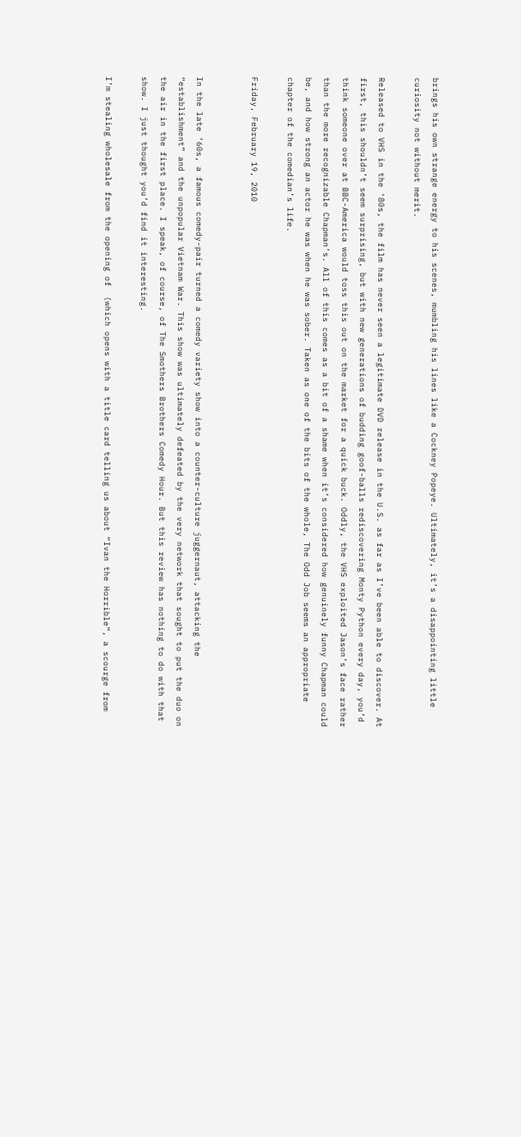brings his own strange energy to his scenes, mumbling his lines like a Cockney Popeye. Ultimately, it’s a disappointing little curiosity not without merit.

Released to VHS in the ‘80s, the film has never seen a legitimate DVD release in the U.S. as far as I’ve been able to discover. At first, this shouldn’t seem surprising, but with new generations of budding goof-balls rediscovering Monty Python every day, you’d think someone over at BBC-America would toss this out on the market for a quick buck. Oddly, the VHS exploited Jason’s face rather than the more recognizable Chapman’s. All of this comes as a bit of a shame when it’s considered how genuinely funny Chapman could be, and how strong an actor he was when he was sober. Taken as one of the bits of the whole, The Odd Job seems an appropriate chapter of the comedian’s life.

Friday, February 19, 2010


In the late ‘60s, a famous comedy-pair turned a comedy variety show into a counter-culture juggernaut, attacking the “establishment” and the unpopular Vietnam War. This show was ultimately defeated by the very network that sought to put the duo on the air in the first place. I speak, of course, of The Smothers Brothers Comedy Hour. But this review has nothing to do with that show. I just thought you’d find it interesting.

I’m stealing wholesale from the opening of  (which opens with a title card telling us about “Ivan the Horrible”, a scourge from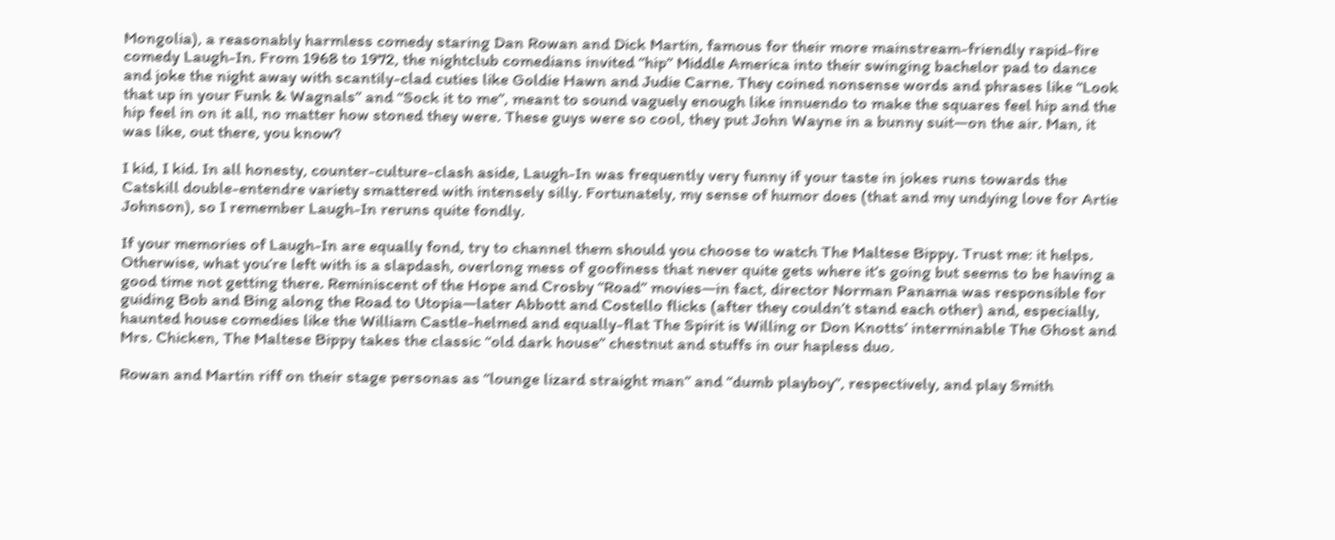Mongolia), a reasonably harmless comedy staring Dan Rowan and Dick Martin, famous for their more mainstream-friendly rapid-fire comedy Laugh-In. From 1968 to 1972, the nightclub comedians invited “hip” Middle America into their swinging bachelor pad to dance and joke the night away with scantily-clad cuties like Goldie Hawn and Judie Carne. They coined nonsense words and phrases like “Look that up in your Funk & Wagnals” and “Sock it to me”, meant to sound vaguely enough like innuendo to make the squares feel hip and the hip feel in on it all, no matter how stoned they were. These guys were so cool, they put John Wayne in a bunny suit—on the air. Man, it was like, out there, you know?

I kid, I kid. In all honesty, counter-culture-clash aside, Laugh-In was frequently very funny if your taste in jokes runs towards the Catskill double-entendre variety smattered with intensely silly. Fortunately, my sense of humor does (that and my undying love for Artie Johnson), so I remember Laugh-In reruns quite fondly.

If your memories of Laugh-In are equally fond, try to channel them should you choose to watch The Maltese Bippy. Trust me: it helps. Otherwise, what you’re left with is a slapdash, overlong mess of goofiness that never quite gets where it’s going but seems to be having a good time not getting there. Reminiscent of the Hope and Crosby “Road” movies—in fact, director Norman Panama was responsible for guiding Bob and Bing along the Road to Utopia—later Abbott and Costello flicks (after they couldn’t stand each other) and, especially, haunted house comedies like the William Castle-helmed and equally-flat The Spirit is Willing or Don Knotts’ interminable The Ghost and Mrs. Chicken, The Maltese Bippy takes the classic “old dark house” chestnut and stuffs in our hapless duo.

Rowan and Martin riff on their stage personas as “lounge lizard straight man” and “dumb playboy”, respectively, and play Smith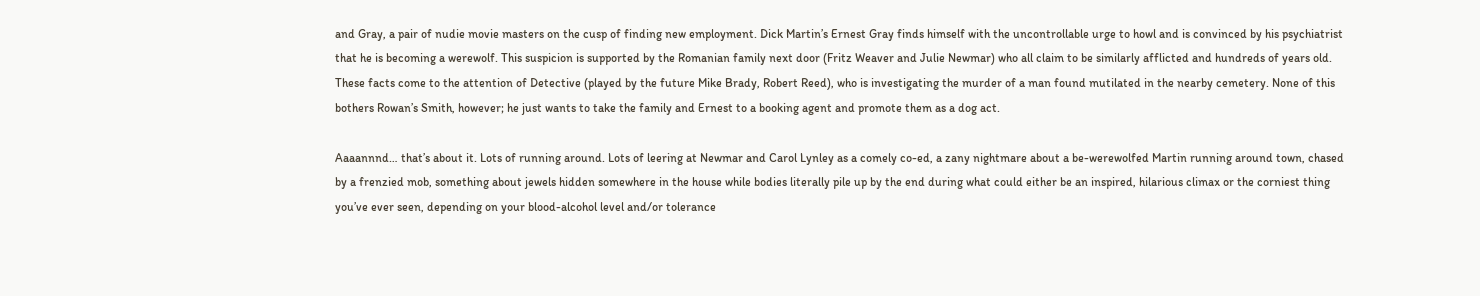and Gray, a pair of nudie movie masters on the cusp of finding new employment. Dick Martin’s Ernest Gray finds himself with the uncontrollable urge to howl and is convinced by his psychiatrist that he is becoming a werewolf. This suspicion is supported by the Romanian family next door (Fritz Weaver and Julie Newmar) who all claim to be similarly afflicted and hundreds of years old. These facts come to the attention of Detective (played by the future Mike Brady, Robert Reed), who is investigating the murder of a man found mutilated in the nearby cemetery. None of this bothers Rowan’s Smith, however; he just wants to take the family and Ernest to a booking agent and promote them as a dog act.

Aaaannnd… that’s about it. Lots of running around. Lots of leering at Newmar and Carol Lynley as a comely co-ed, a zany nightmare about a be-werewolfed Martin running around town, chased by a frenzied mob, something about jewels hidden somewhere in the house while bodies literally pile up by the end during what could either be an inspired, hilarious climax or the corniest thing you’ve ever seen, depending on your blood-alcohol level and/or tolerance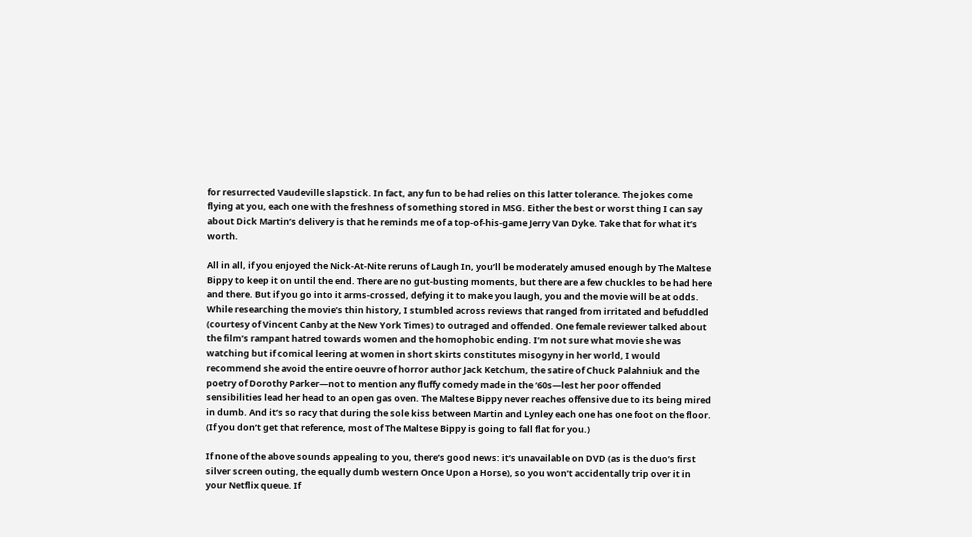for resurrected Vaudeville slapstick. In fact, any fun to be had relies on this latter tolerance. The jokes come flying at you, each one with the freshness of something stored in MSG. Either the best or worst thing I can say about Dick Martin’s delivery is that he reminds me of a top-of-his-game Jerry Van Dyke. Take that for what it’s worth.

All in all, if you enjoyed the Nick-At-Nite reruns of Laugh In, you’ll be moderately amused enough by The Maltese Bippy to keep it on until the end. There are no gut-busting moments, but there are a few chuckles to be had here and there. But if you go into it arms-crossed, defying it to make you laugh, you and the movie will be at odds. While researching the movie’s thin history, I stumbled across reviews that ranged from irritated and befuddled (courtesy of Vincent Canby at the New York Times) to outraged and offended. One female reviewer talked about the film’s rampant hatred towards women and the homophobic ending. I’m not sure what movie she was watching but if comical leering at women in short skirts constitutes misogyny in her world, I would recommend she avoid the entire oeuvre of horror author Jack Ketchum, the satire of Chuck Palahniuk and the poetry of Dorothy Parker—not to mention any fluffy comedy made in the ‘60s—lest her poor offended sensibilities lead her head to an open gas oven. The Maltese Bippy never reaches offensive due to its being mired in dumb. And it’s so racy that during the sole kiss between Martin and Lynley each one has one foot on the floor. (If you don’t get that reference, most of The Maltese Bippy is going to fall flat for you.)

If none of the above sounds appealing to you, there’s good news: it’s unavailable on DVD (as is the duo’s first silver screen outing, the equally dumb western Once Upon a Horse), so you won’t accidentally trip over it in your Netflix queue. If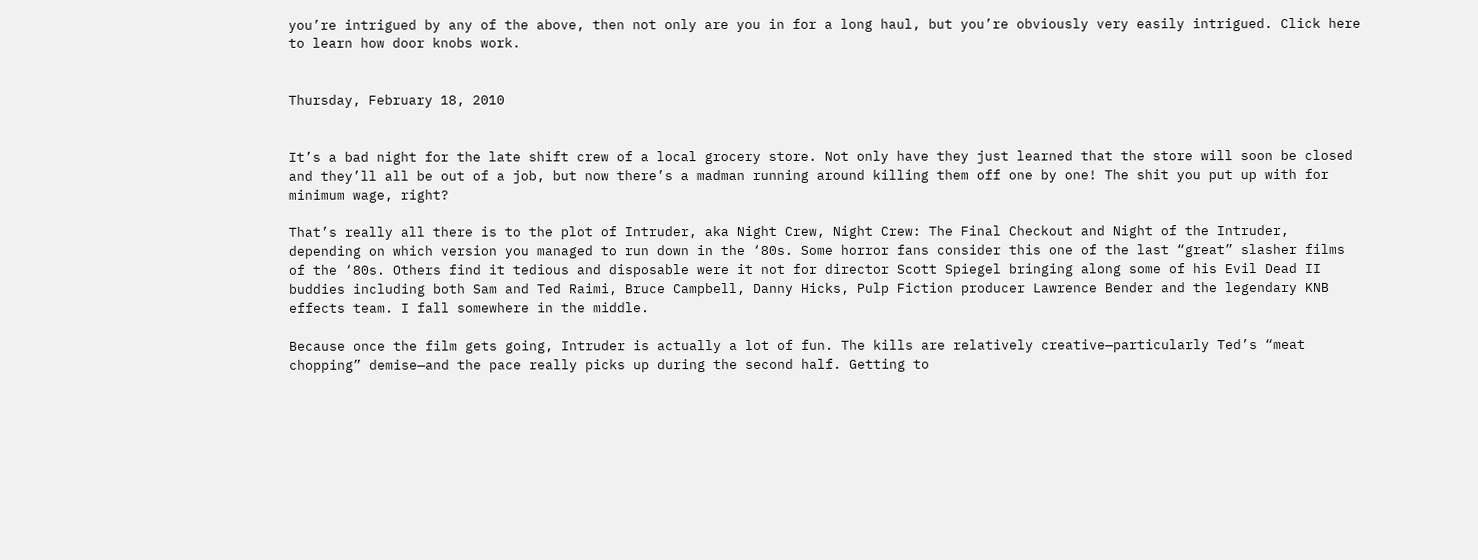you’re intrigued by any of the above, then not only are you in for a long haul, but you’re obviously very easily intrigued. Click here to learn how door knobs work.


Thursday, February 18, 2010


It’s a bad night for the late shift crew of a local grocery store. Not only have they just learned that the store will soon be closed and they’ll all be out of a job, but now there’s a madman running around killing them off one by one! The shit you put up with for minimum wage, right?

That’s really all there is to the plot of Intruder, aka Night Crew, Night Crew: The Final Checkout and Night of the Intruder, depending on which version you managed to run down in the ‘80s. Some horror fans consider this one of the last “great” slasher films of the ‘80s. Others find it tedious and disposable were it not for director Scott Spiegel bringing along some of his Evil Dead II buddies including both Sam and Ted Raimi, Bruce Campbell, Danny Hicks, Pulp Fiction producer Lawrence Bender and the legendary KNB effects team. I fall somewhere in the middle.

Because once the film gets going, Intruder is actually a lot of fun. The kills are relatively creative—particularly Ted’s “meat chopping” demise—and the pace really picks up during the second half. Getting to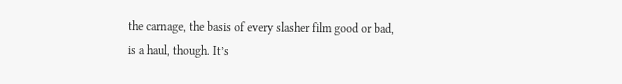the carnage, the basis of every slasher film good or bad, is a haul, though. It’s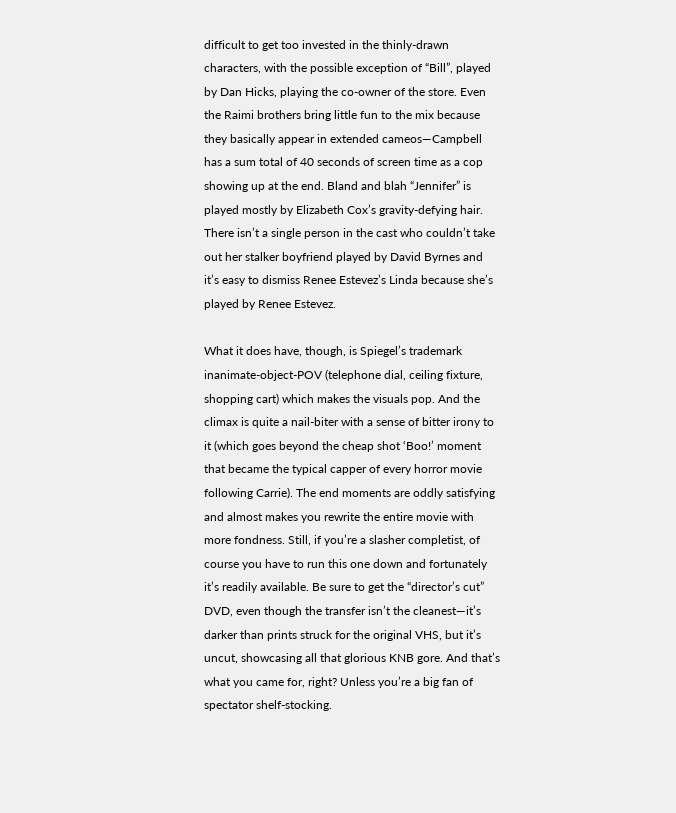difficult to get too invested in the thinly-drawn characters, with the possible exception of “Bill”, played by Dan Hicks, playing the co-owner of the store. Even the Raimi brothers bring little fun to the mix because they basically appear in extended cameos—Campbell has a sum total of 40 seconds of screen time as a cop showing up at the end. Bland and blah “Jennifer” is played mostly by Elizabeth Cox’s gravity-defying hair. There isn’t a single person in the cast who couldn’t take out her stalker boyfriend played by David Byrnes and it’s easy to dismiss Renee Estevez’s Linda because she’s played by Renee Estevez.

What it does have, though, is Spiegel’s trademark inanimate-object-POV (telephone dial, ceiling fixture, shopping cart) which makes the visuals pop. And the climax is quite a nail-biter with a sense of bitter irony to it (which goes beyond the cheap shot ‘Boo!’ moment that became the typical capper of every horror movie following Carrie). The end moments are oddly satisfying and almost makes you rewrite the entire movie with more fondness. Still, if you’re a slasher completist, of course you have to run this one down and fortunately it’s readily available. Be sure to get the “director’s cut” DVD, even though the transfer isn’t the cleanest—it’s darker than prints struck for the original VHS, but it’s uncut, showcasing all that glorious KNB gore. And that’s what you came for, right? Unless you’re a big fan of spectator shelf-stocking.